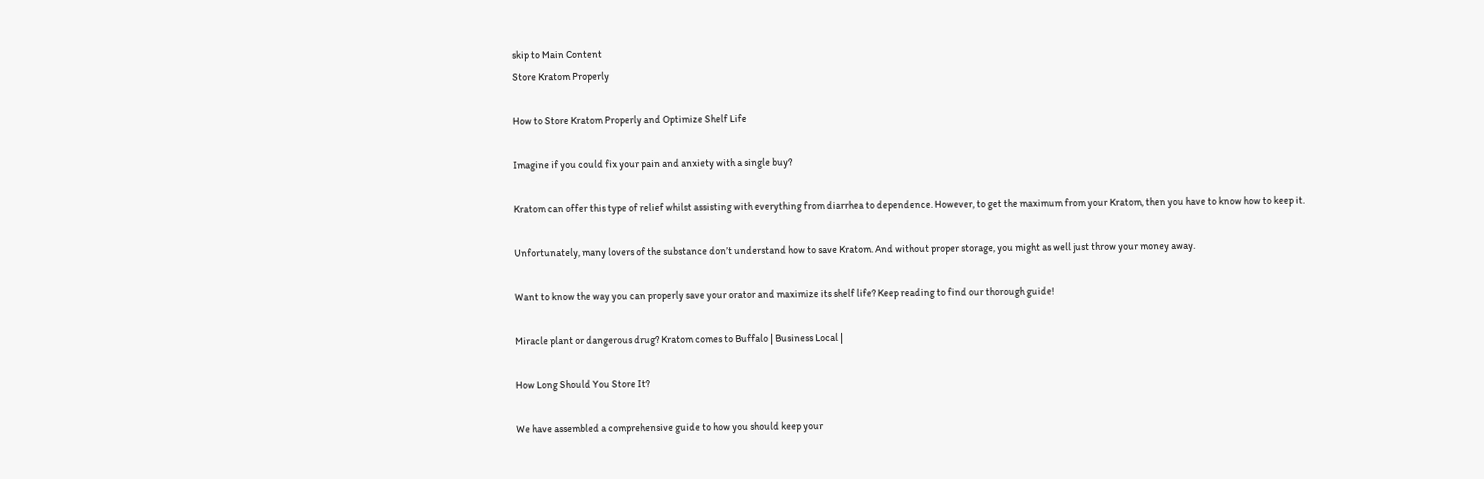skip to Main Content
Store Kratom Properly

How to Store Kratom Properly and Optimize Shelf Life

Imagine if you could fix your pain and anxiety with a single buy?

Kratom can offer this type of relief whilst assisting with everything from diarrhea to dependence. However, to get the maximum from your Kratom, then you have to know how to keep it.

Unfortunately, many lovers of the substance don’t understand how to save Kratom. And without proper storage, you might as well just throw your money away.

Want to know the way you can properly save your orator and maximize its shelf life? Keep reading to find our thorough guide!

Miracle plant or dangerous drug? Kratom comes to Buffalo | Business Local |

How Long Should You Store It?

We have assembled a comprehensive guide to how you should keep your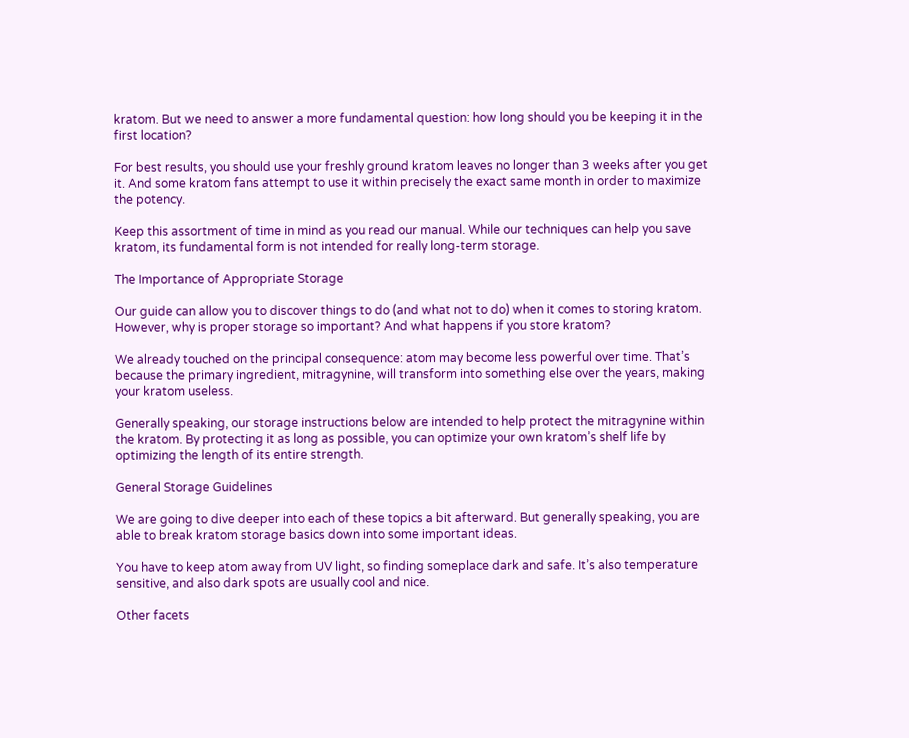kratom. But we need to answer a more fundamental question: how long should you be keeping it in the first location?

For best results, you should use your freshly ground kratom leaves no longer than 3 weeks after you get it. And some kratom fans attempt to use it within precisely the exact same month in order to maximize the potency.

Keep this assortment of time in mind as you read our manual. While our techniques can help you save kratom, its fundamental form is not intended for really long-term storage.

The Importance of Appropriate Storage

Our guide can allow you to discover things to do (and what not to do) when it comes to storing kratom. However, why is proper storage so important? And what happens if you store kratom?

We already touched on the principal consequence: atom may become less powerful over time. That’s because the primary ingredient, mitragynine, will transform into something else over the years, making your kratom useless.

Generally speaking, our storage instructions below are intended to help protect the mitragynine within the kratom. By protecting it as long as possible, you can optimize your own kratom’s shelf life by optimizing the length of its entire strength.

General Storage Guidelines

We are going to dive deeper into each of these topics a bit afterward. But generally speaking, you are able to break kratom storage basics down into some important ideas.

You have to keep atom away from UV light, so finding someplace dark and safe. It’s also temperature sensitive, and also dark spots are usually cool and nice.

Other facets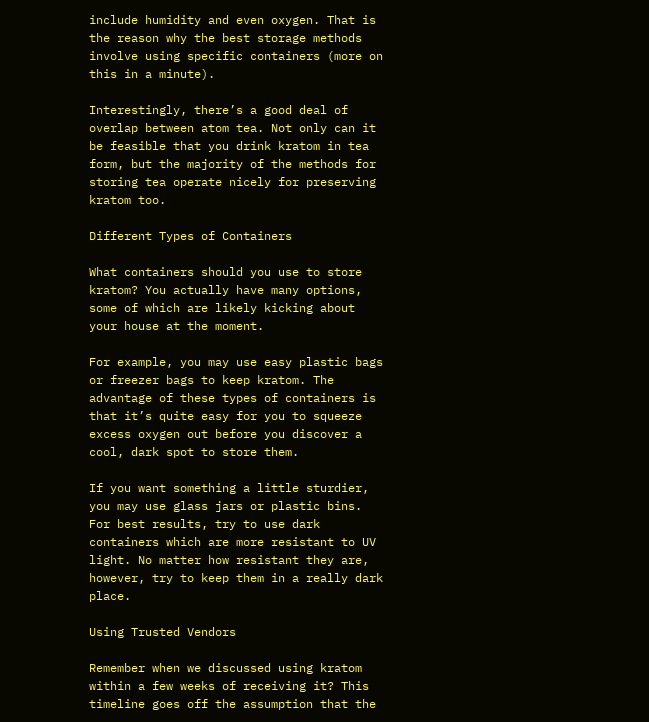include humidity and even oxygen. That is the reason why the best storage methods involve using specific containers (more on this in a minute).

Interestingly, there’s a good deal of overlap between atom tea. Not only can it be feasible that you drink kratom in tea form, but the majority of the methods for storing tea operate nicely for preserving kratom too.

Different Types of Containers

What containers should you use to store kratom? You actually have many options, some of which are likely kicking about your house at the moment.

For example, you may use easy plastic bags or freezer bags to keep kratom. The advantage of these types of containers is that it’s quite easy for you to squeeze excess oxygen out before you discover a cool, dark spot to store them.

If you want something a little sturdier, you may use glass jars or plastic bins. For best results, try to use dark containers which are more resistant to UV light. No matter how resistant they are, however, try to keep them in a really dark place.

Using Trusted Vendors

Remember when we discussed using kratom within a few weeks of receiving it? This timeline goes off the assumption that the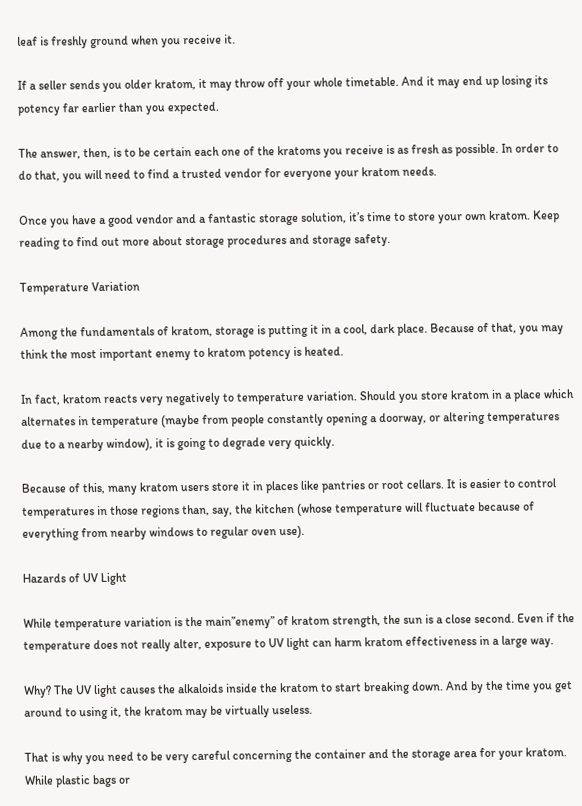leaf is freshly ground when you receive it.

If a seller sends you older kratom, it may throw off your whole timetable. And it may end up losing its potency far earlier than you expected.

The answer, then, is to be certain each one of the kratoms you receive is as fresh as possible. In order to do that, you will need to find a trusted vendor for everyone your kratom needs.

Once you have a good vendor and a fantastic storage solution, it’s time to store your own kratom. Keep reading to find out more about storage procedures and storage safety.

Temperature Variation

Among the fundamentals of kratom, storage is putting it in a cool, dark place. Because of that, you may think the most important enemy to kratom potency is heated.

In fact, kratom reacts very negatively to temperature variation. Should you store kratom in a place which alternates in temperature (maybe from people constantly opening a doorway, or altering temperatures due to a nearby window), it is going to degrade very quickly.

Because of this, many kratom users store it in places like pantries or root cellars. It is easier to control temperatures in those regions than, say, the kitchen (whose temperature will fluctuate because of everything from nearby windows to regular oven use).

Hazards of UV Light

While temperature variation is the main”enemy” of kratom strength, the sun is a close second. Even if the temperature does not really alter, exposure to UV light can harm kratom effectiveness in a large way.

Why? The UV light causes the alkaloids inside the kratom to start breaking down. And by the time you get around to using it, the kratom may be virtually useless.

That is why you need to be very careful concerning the container and the storage area for your kratom. While plastic bags or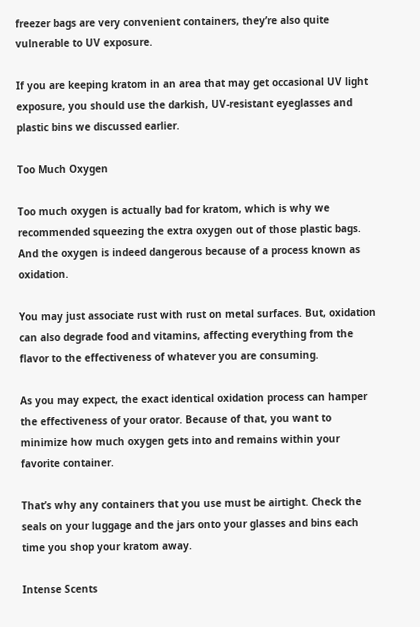freezer bags are very convenient containers, they’re also quite vulnerable to UV exposure.

If you are keeping kratom in an area that may get occasional UV light exposure, you should use the darkish, UV-resistant eyeglasses and plastic bins we discussed earlier.

Too Much Oxygen

Too much oxygen is actually bad for kratom, which is why we recommended squeezing the extra oxygen out of those plastic bags. And the oxygen is indeed dangerous because of a process known as oxidation.

You may just associate rust with rust on metal surfaces. But, oxidation can also degrade food and vitamins, affecting everything from the flavor to the effectiveness of whatever you are consuming.

As you may expect, the exact identical oxidation process can hamper the effectiveness of your orator. Because of that, you want to minimize how much oxygen gets into and remains within your favorite container.

That’s why any containers that you use must be airtight. Check the seals on your luggage and the jars onto your glasses and bins each time you shop your kratom away.

Intense Scents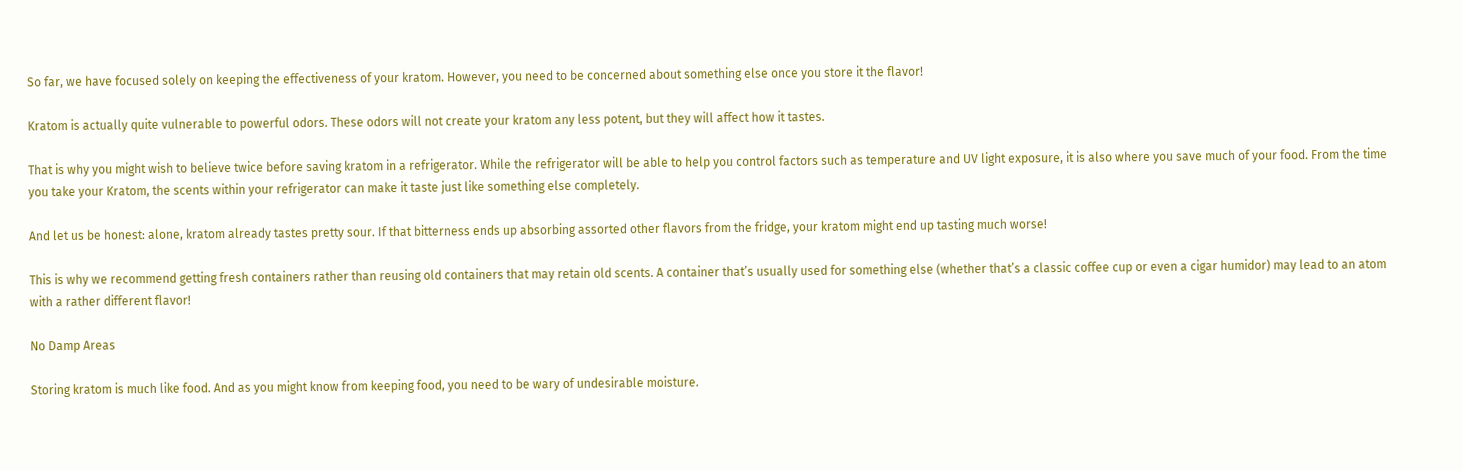So far, we have focused solely on keeping the effectiveness of your kratom. However, you need to be concerned about something else once you store it the flavor!

Kratom is actually quite vulnerable to powerful odors. These odors will not create your kratom any less potent, but they will affect how it tastes.

That is why you might wish to believe twice before saving kratom in a refrigerator. While the refrigerator will be able to help you control factors such as temperature and UV light exposure, it is also where you save much of your food. From the time you take your Kratom, the scents within your refrigerator can make it taste just like something else completely.

And let us be honest: alone, kratom already tastes pretty sour. If that bitterness ends up absorbing assorted other flavors from the fridge, your kratom might end up tasting much worse!

This is why we recommend getting fresh containers rather than reusing old containers that may retain old scents. A container that’s usually used for something else (whether that’s a classic coffee cup or even a cigar humidor) may lead to an atom with a rather different flavor!

No Damp Areas

Storing kratom is much like food. And as you might know from keeping food, you need to be wary of undesirable moisture.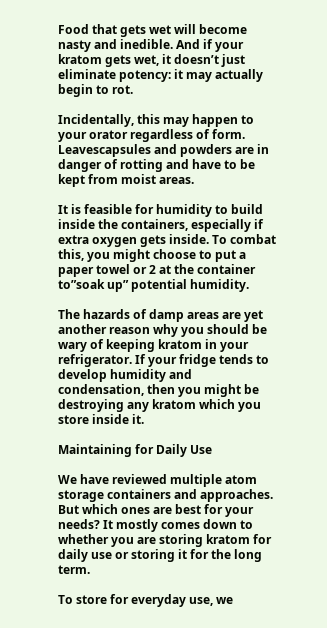Food that gets wet will become nasty and inedible. And if your kratom gets wet, it doesn’t just eliminate potency: it may actually begin to rot.

Incidentally, this may happen to your orator regardless of form. Leavescapsules and powders are in danger of rotting and have to be kept from moist areas.

It is feasible for humidity to build inside the containers, especially if extra oxygen gets inside. To combat this, you might choose to put a paper towel or 2 at the container to”soak up” potential humidity.

The hazards of damp areas are yet another reason why you should be wary of keeping kratom in your refrigerator. If your fridge tends to develop humidity and condensation, then you might be destroying any kratom which you store inside it.

Maintaining for Daily Use

We have reviewed multiple atom storage containers and approaches. But which ones are best for your needs? It mostly comes down to whether you are storing kratom for daily use or storing it for the long term.

To store for everyday use, we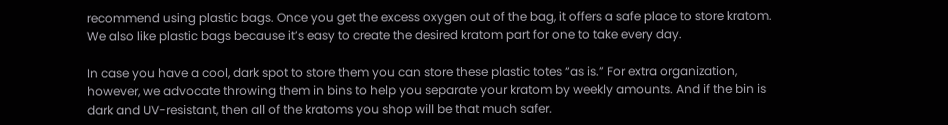recommend using plastic bags. Once you get the excess oxygen out of the bag, it offers a safe place to store kratom. We also like plastic bags because it’s easy to create the desired kratom part for one to take every day.

In case you have a cool, dark spot to store them you can store these plastic totes “as is.” For extra organization, however, we advocate throwing them in bins to help you separate your kratom by weekly amounts. And if the bin is dark and UV-resistant, then all of the kratoms you shop will be that much safer.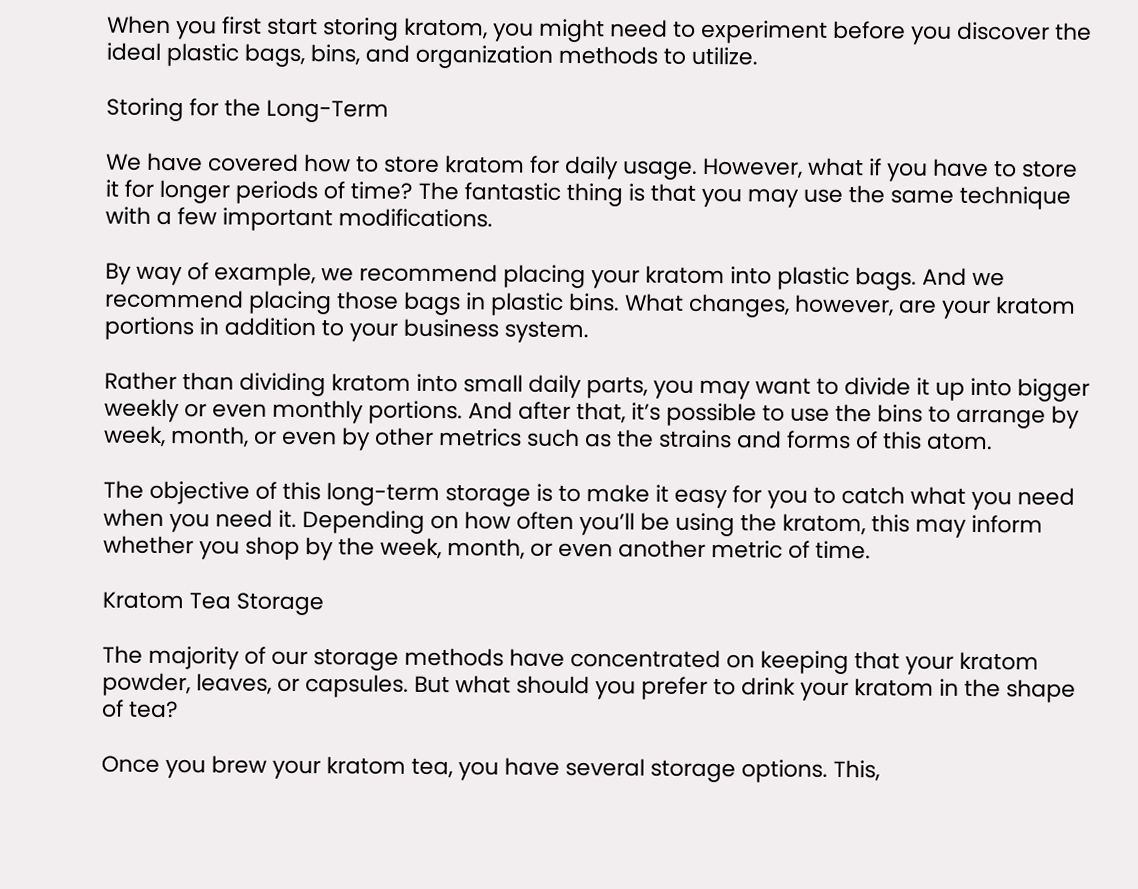When you first start storing kratom, you might need to experiment before you discover the ideal plastic bags, bins, and organization methods to utilize.

Storing for the Long-Term

We have covered how to store kratom for daily usage. However, what if you have to store it for longer periods of time? The fantastic thing is that you may use the same technique with a few important modifications.

By way of example, we recommend placing your kratom into plastic bags. And we recommend placing those bags in plastic bins. What changes, however, are your kratom portions in addition to your business system.

Rather than dividing kratom into small daily parts, you may want to divide it up into bigger weekly or even monthly portions. And after that, it’s possible to use the bins to arrange by week, month, or even by other metrics such as the strains and forms of this atom.

The objective of this long-term storage is to make it easy for you to catch what you need when you need it. Depending on how often you’ll be using the kratom, this may inform whether you shop by the week, month, or even another metric of time.

Kratom Tea Storage

The majority of our storage methods have concentrated on keeping that your kratom powder, leaves, or capsules. But what should you prefer to drink your kratom in the shape of tea?

Once you brew your kratom tea, you have several storage options. This,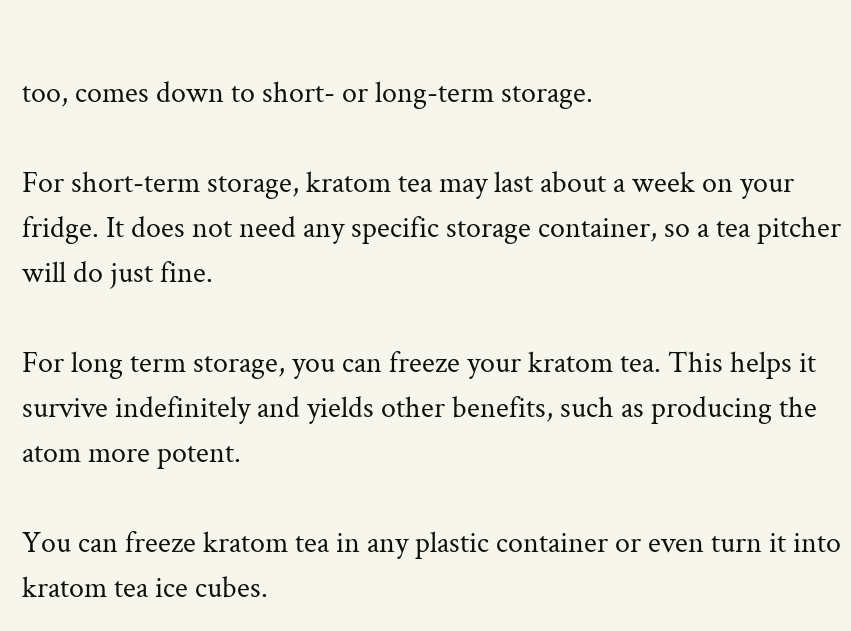too, comes down to short- or long-term storage.

For short-term storage, kratom tea may last about a week on your fridge. It does not need any specific storage container, so a tea pitcher will do just fine.

For long term storage, you can freeze your kratom tea. This helps it survive indefinitely and yields other benefits, such as producing the atom more potent.

You can freeze kratom tea in any plastic container or even turn it into kratom tea ice cubes.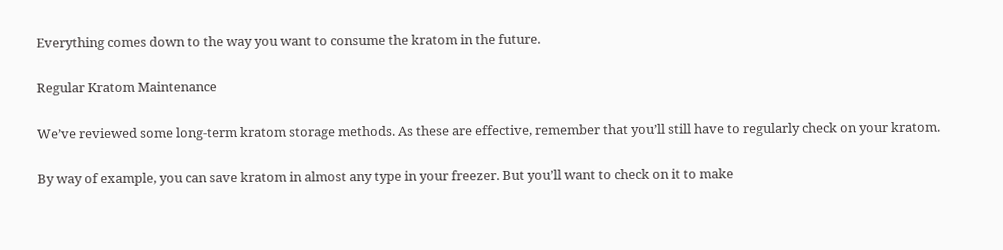Everything comes down to the way you want to consume the kratom in the future.

Regular Kratom Maintenance

We’ve reviewed some long-term kratom storage methods. As these are effective, remember that you’ll still have to regularly check on your kratom.

By way of example, you can save kratom in almost any type in your freezer. But you’ll want to check on it to make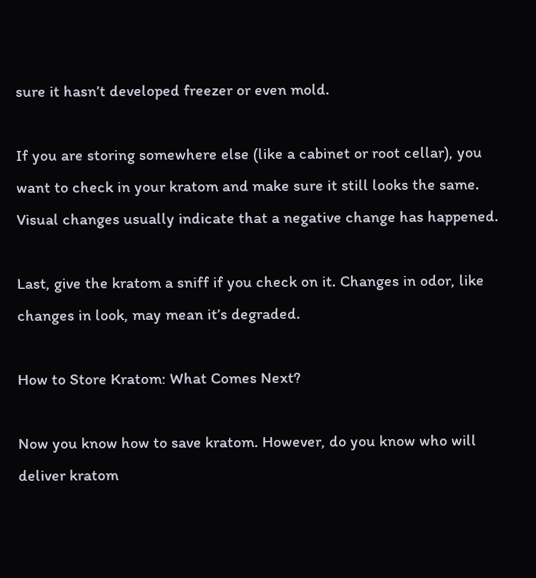sure it hasn’t developed freezer or even mold.

If you are storing somewhere else (like a cabinet or root cellar), you want to check in your kratom and make sure it still looks the same. Visual changes usually indicate that a negative change has happened.

Last, give the kratom a sniff if you check on it. Changes in odor, like changes in look, may mean it’s degraded.

How to Store Kratom: What Comes Next?

Now you know how to save kratom. However, do you know who will deliver kratom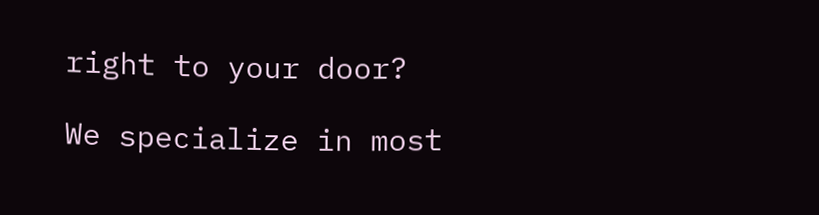right to your door?

We specialize in most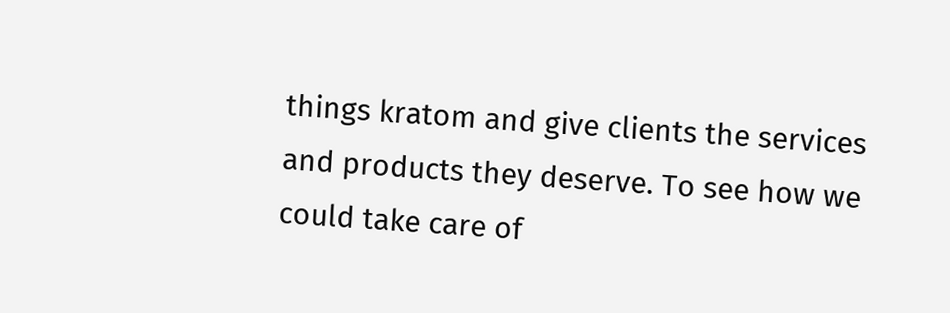things kratom and give clients the services and products they deserve. To see how we could take care of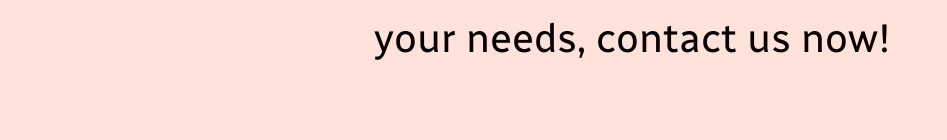your needs, contact us now!